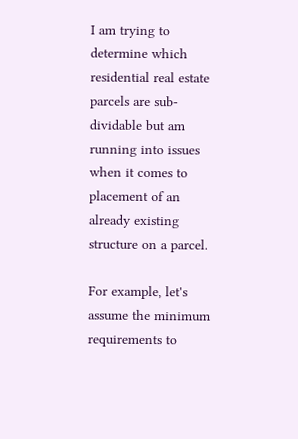I am trying to determine which residential real estate parcels are sub-dividable but am running into issues when it comes to placement of an already existing structure on a parcel.

For example, let's assume the minimum requirements to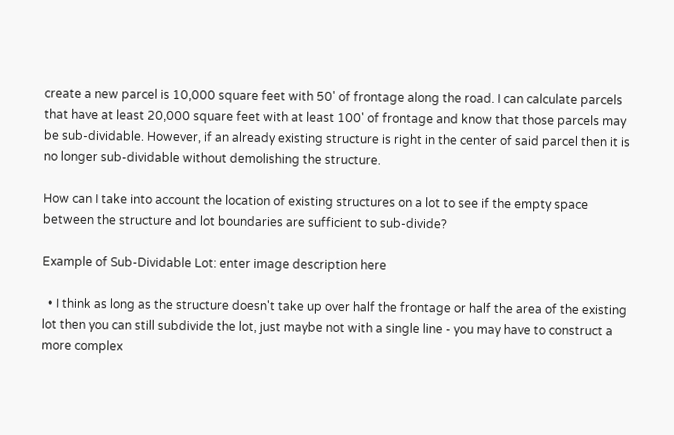create a new parcel is 10,000 square feet with 50' of frontage along the road. I can calculate parcels that have at least 20,000 square feet with at least 100' of frontage and know that those parcels may be sub-dividable. However, if an already existing structure is right in the center of said parcel then it is no longer sub-dividable without demolishing the structure.

How can I take into account the location of existing structures on a lot to see if the empty space between the structure and lot boundaries are sufficient to sub-divide?

Example of Sub-Dividable Lot: enter image description here

  • I think as long as the structure doesn't take up over half the frontage or half the area of the existing lot then you can still subdivide the lot, just maybe not with a single line - you may have to construct a more complex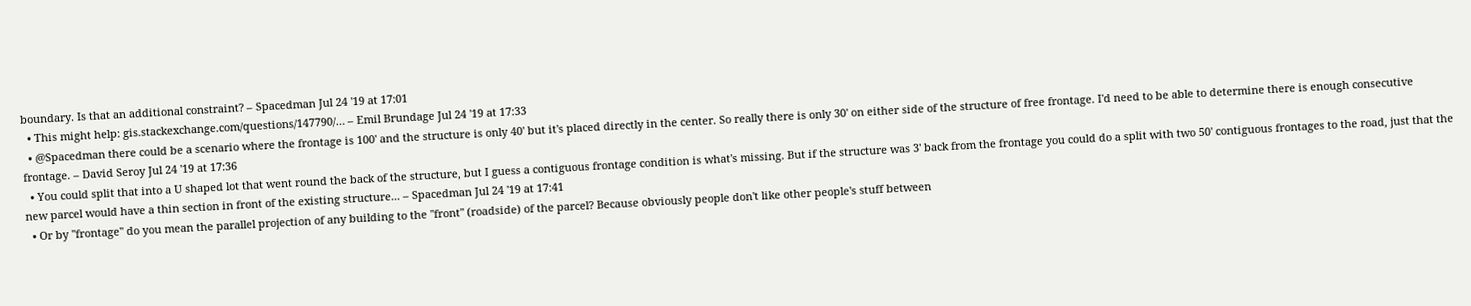boundary. Is that an additional constraint? – Spacedman Jul 24 '19 at 17:01
  • This might help: gis.stackexchange.com/questions/147790/… – Emil Brundage Jul 24 '19 at 17:33
  • @Spacedman there could be a scenario where the frontage is 100' and the structure is only 40' but it's placed directly in the center. So really there is only 30' on either side of the structure of free frontage. I'd need to be able to determine there is enough consecutive frontage. – David Seroy Jul 24 '19 at 17:36
  • You could split that into a U shaped lot that went round the back of the structure, but I guess a contiguous frontage condition is what's missing. But if the structure was 3' back from the frontage you could do a split with two 50' contiguous frontages to the road, just that the new parcel would have a thin section in front of the existing structure... – Spacedman Jul 24 '19 at 17:41
  • Or by "frontage" do you mean the parallel projection of any building to the "front" (roadside) of the parcel? Because obviously people don't like other people's stuff between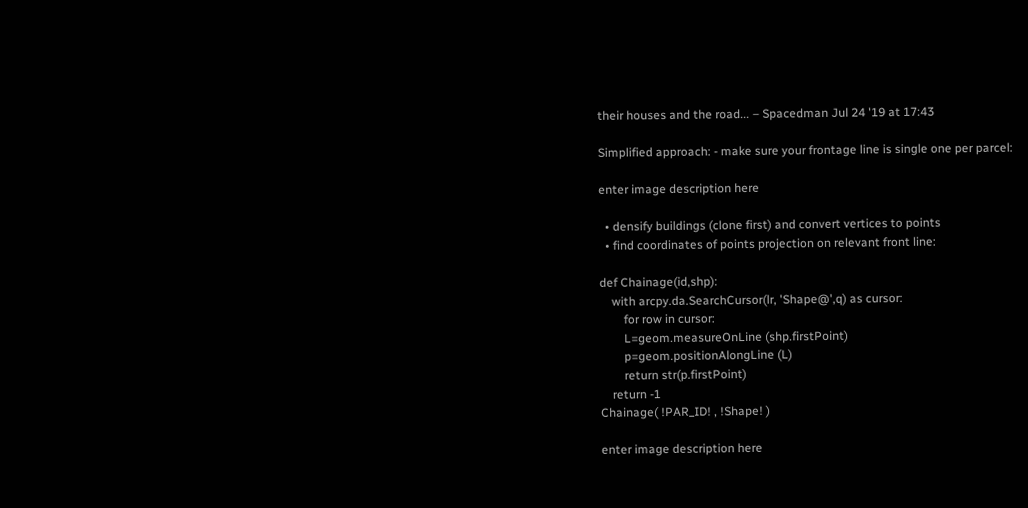their houses and the road... – Spacedman Jul 24 '19 at 17:43

Simplified approach: - make sure your frontage line is single one per parcel:

enter image description here

  • densify buildings (clone first) and convert vertices to points
  • find coordinates of points projection on relevant front line:

def Chainage(id,shp):
    with arcpy.da.SearchCursor(lr, 'Shape@',q) as cursor:
        for row in cursor:
        L=geom.measureOnLine (shp.firstPoint)
        p=geom.positionAlongLine (L)
        return str(p.firstPoint)
    return -1
Chainage( !PAR_ID! , !Shape! )

enter image description here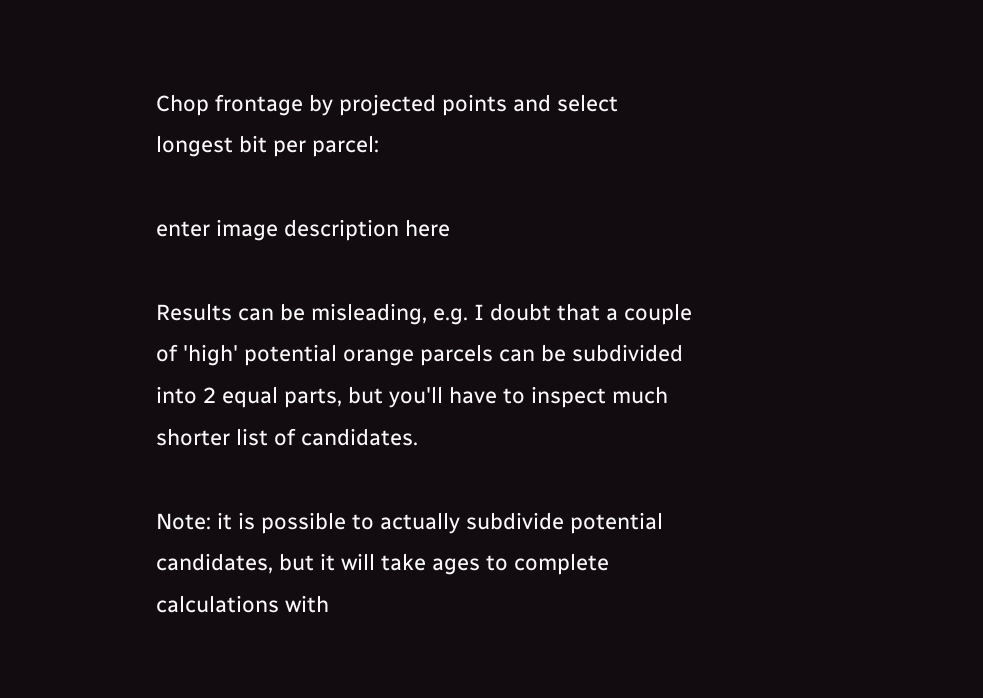Chop frontage by projected points and select longest bit per parcel:

enter image description here

Results can be misleading, e.g. I doubt that a couple of 'high' potential orange parcels can be subdivided into 2 equal parts, but you'll have to inspect much shorter list of candidates.

Note: it is possible to actually subdivide potential candidates, but it will take ages to complete calculations with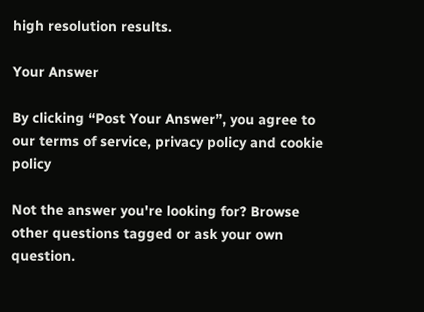high resolution results.

Your Answer

By clicking “Post Your Answer”, you agree to our terms of service, privacy policy and cookie policy

Not the answer you're looking for? Browse other questions tagged or ask your own question.